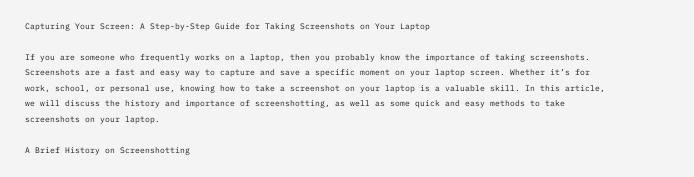Capturing Your Screen: A Step-by-Step Guide for Taking Screenshots on Your Laptop

If you are someone who frequently works on a laptop, then you probably know the importance of taking screenshots. Screenshots are a fast and easy way to capture and save a specific moment on your laptop screen. Whether it’s for work, school, or personal use, knowing how to take a screenshot on your laptop is a valuable skill. In this article, we will discuss the history and importance of screenshotting, as well as some quick and easy methods to take screenshots on your laptop.

A Brief History on Screenshotting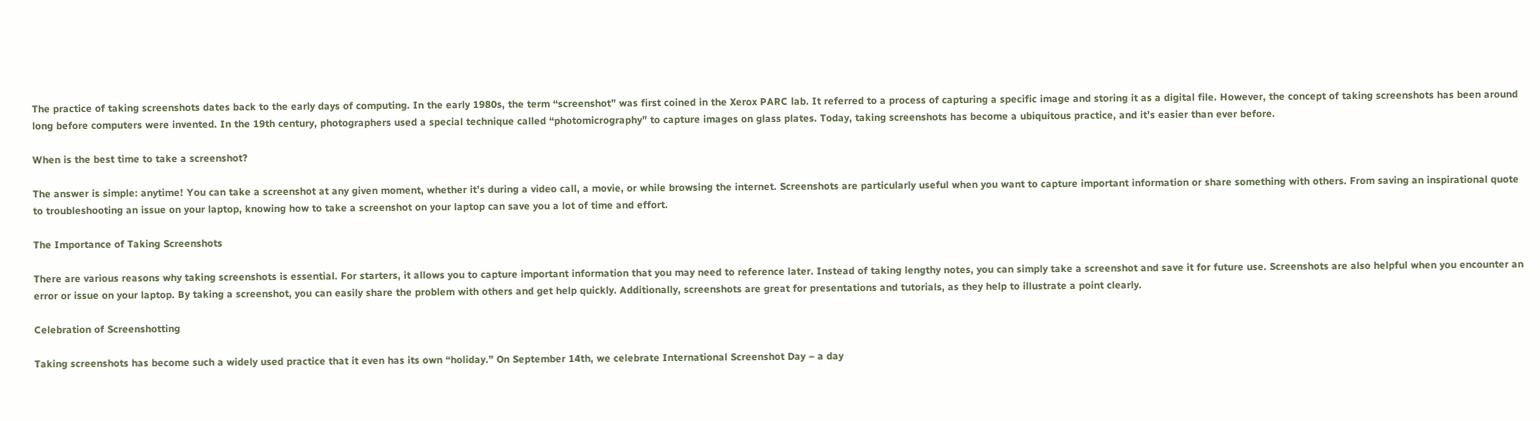The practice of taking screenshots dates back to the early days of computing. In the early 1980s, the term “screenshot” was first coined in the Xerox PARC lab. It referred to a process of capturing a specific image and storing it as a digital file. However, the concept of taking screenshots has been around long before computers were invented. In the 19th century, photographers used a special technique called “photomicrography” to capture images on glass plates. Today, taking screenshots has become a ubiquitous practice, and it’s easier than ever before.

When is the best time to take a screenshot?

The answer is simple: anytime! You can take a screenshot at any given moment, whether it’s during a video call, a movie, or while browsing the internet. Screenshots are particularly useful when you want to capture important information or share something with others. From saving an inspirational quote to troubleshooting an issue on your laptop, knowing how to take a screenshot on your laptop can save you a lot of time and effort.

The Importance of Taking Screenshots

There are various reasons why taking screenshots is essential. For starters, it allows you to capture important information that you may need to reference later. Instead of taking lengthy notes, you can simply take a screenshot and save it for future use. Screenshots are also helpful when you encounter an error or issue on your laptop. By taking a screenshot, you can easily share the problem with others and get help quickly. Additionally, screenshots are great for presentations and tutorials, as they help to illustrate a point clearly.

Celebration of Screenshotting

Taking screenshots has become such a widely used practice that it even has its own “holiday.” On September 14th, we celebrate International Screenshot Day – a day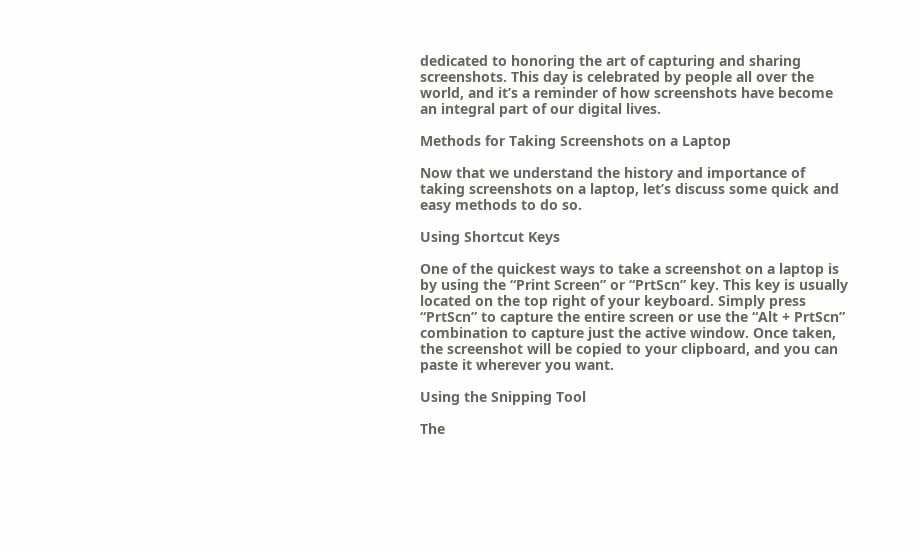dedicated to honoring the art of capturing and sharing screenshots. This day is celebrated by people all over the world, and it’s a reminder of how screenshots have become an integral part of our digital lives.

Methods for Taking Screenshots on a Laptop

Now that we understand the history and importance of taking screenshots on a laptop, let’s discuss some quick and easy methods to do so.

Using Shortcut Keys

One of the quickest ways to take a screenshot on a laptop is by using the “Print Screen” or “PrtScn” key. This key is usually located on the top right of your keyboard. Simply press “PrtScn” to capture the entire screen or use the “Alt + PrtScn” combination to capture just the active window. Once taken, the screenshot will be copied to your clipboard, and you can paste it wherever you want.

Using the Snipping Tool

The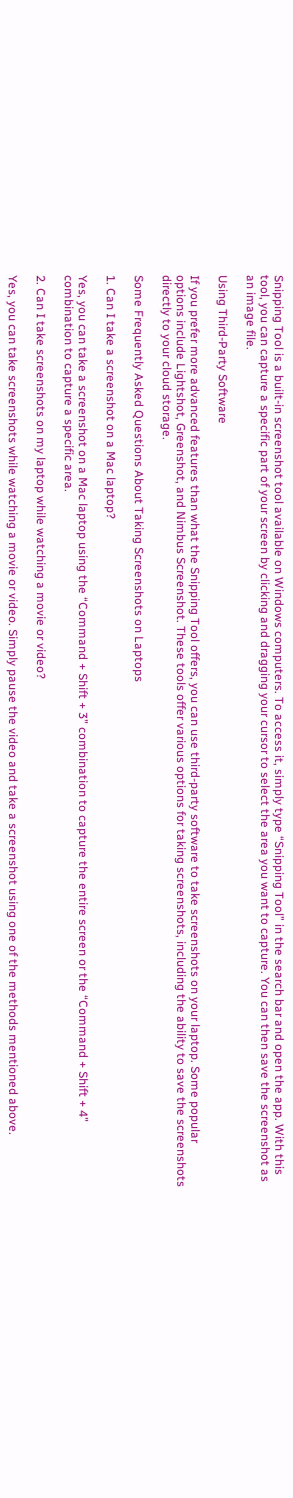Snipping Tool is a built-in screenshot tool available on Windows computers. To access it, simply type “Snipping Tool” in the search bar and open the app. With this tool, you can capture a specific part of your screen by clicking and dragging your cursor to select the area you want to capture. You can then save the screenshot as an image file.

Using Third-Party Software

If you prefer more advanced features than what the Snipping Tool offers, you can use third-party software to take screenshots on your laptop. Some popular options include Lightshot, Greenshot, and Nimbus Screenshot. These tools offer various options for taking screenshots, including the ability to save the screenshots directly to your cloud storage.

Some Frequently Asked Questions About Taking Screenshots on Laptops

1. Can I take a screenshot on a Mac laptop?

Yes, you can take a screenshot on a Mac laptop using the “Command + Shift + 3” combination to capture the entire screen or the “Command + Shift + 4” combination to capture a specific area.

2. Can I take screenshots on my laptop while watching a movie or video?

Yes, you can take screenshots while watching a movie or video. Simply pause the video and take a screenshot using one of the methods mentioned above.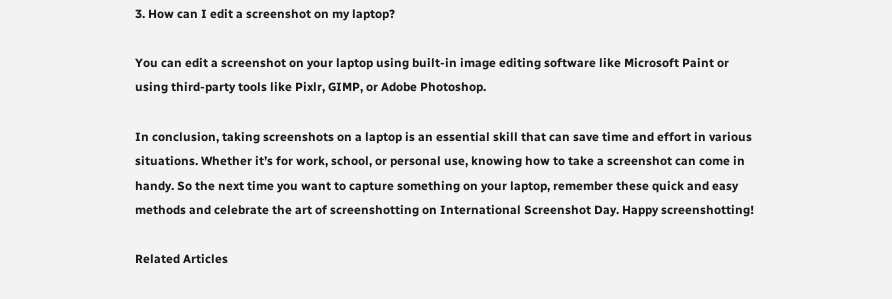3. How can I edit a screenshot on my laptop?

You can edit a screenshot on your laptop using built-in image editing software like Microsoft Paint or using third-party tools like Pixlr, GIMP, or Adobe Photoshop.

In conclusion, taking screenshots on a laptop is an essential skill that can save time and effort in various situations. Whether it’s for work, school, or personal use, knowing how to take a screenshot can come in handy. So the next time you want to capture something on your laptop, remember these quick and easy methods and celebrate the art of screenshotting on International Screenshot Day. Happy screenshotting!

Related Articles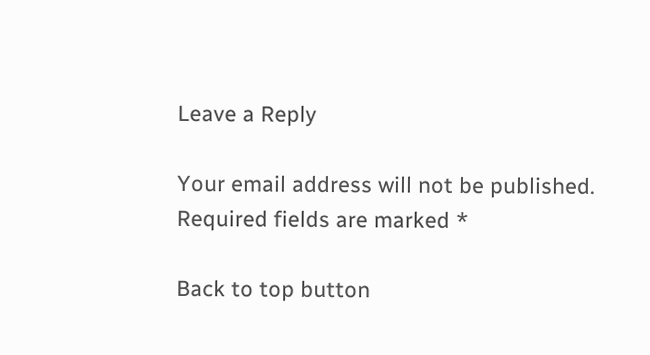Leave a Reply

Your email address will not be published. Required fields are marked *

Back to top button